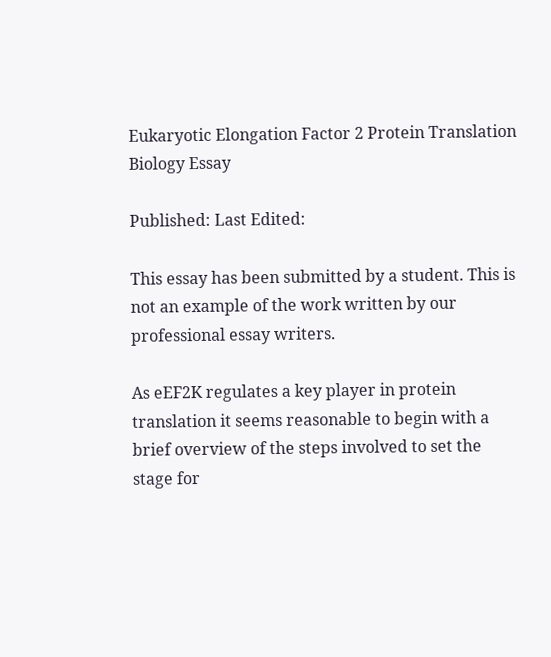Eukaryotic Elongation Factor 2 Protein Translation Biology Essay

Published: Last Edited:

This essay has been submitted by a student. This is not an example of the work written by our professional essay writers.

As eEF2K regulates a key player in protein translation it seems reasonable to begin with a brief overview of the steps involved to set the stage for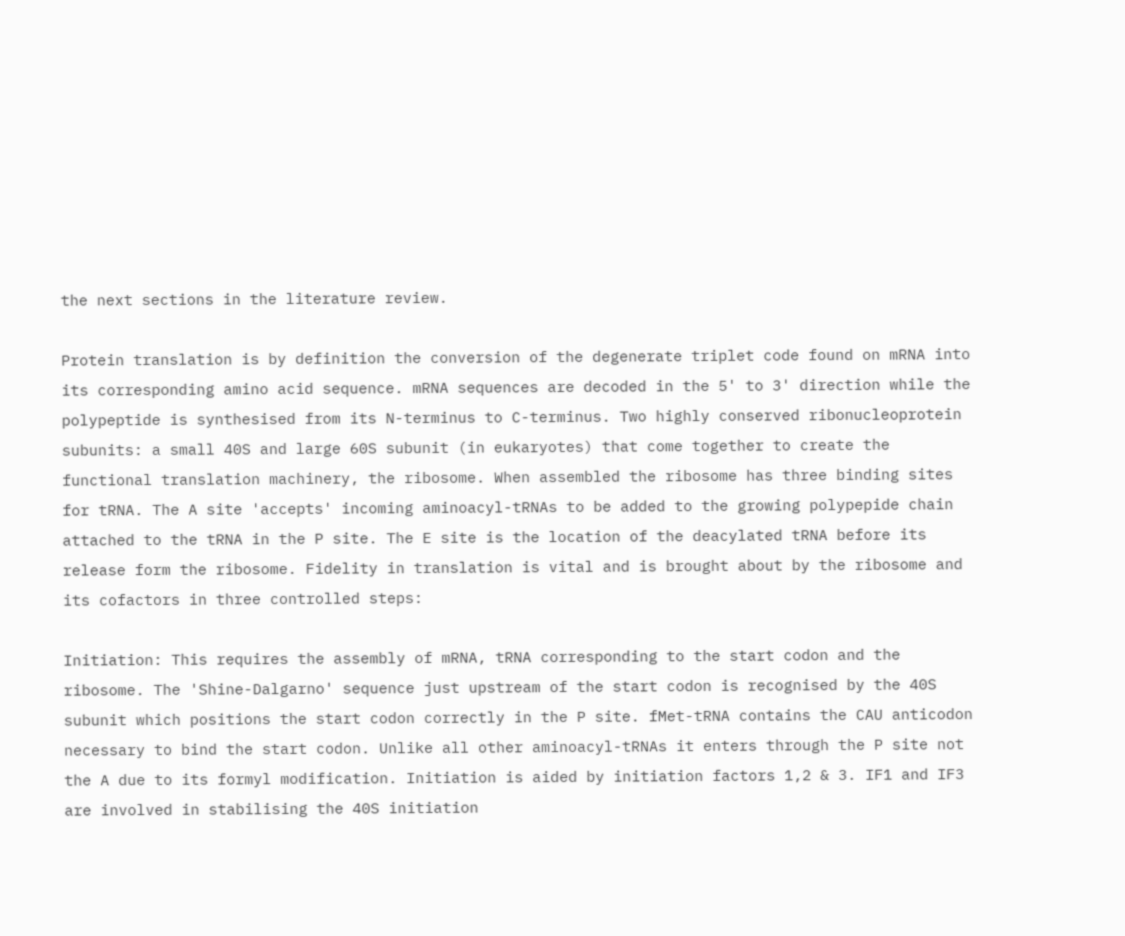the next sections in the literature review.

Protein translation is by definition the conversion of the degenerate triplet code found on mRNA into its corresponding amino acid sequence. mRNA sequences are decoded in the 5' to 3' direction while the polypeptide is synthesised from its N-terminus to C-terminus. Two highly conserved ribonucleoprotein subunits: a small 40S and large 60S subunit (in eukaryotes) that come together to create the functional translation machinery, the ribosome. When assembled the ribosome has three binding sites for tRNA. The A site 'accepts' incoming aminoacyl-tRNAs to be added to the growing polypepide chain attached to the tRNA in the P site. The E site is the location of the deacylated tRNA before its release form the ribosome. Fidelity in translation is vital and is brought about by the ribosome and its cofactors in three controlled steps:

Initiation: This requires the assembly of mRNA, tRNA corresponding to the start codon and the ribosome. The 'Shine-Dalgarno' sequence just upstream of the start codon is recognised by the 40S subunit which positions the start codon correctly in the P site. fMet-tRNA contains the CAU anticodon necessary to bind the start codon. Unlike all other aminoacyl-tRNAs it enters through the P site not the A due to its formyl modification. Initiation is aided by initiation factors 1,2 & 3. IF1 and IF3 are involved in stabilising the 40S initiation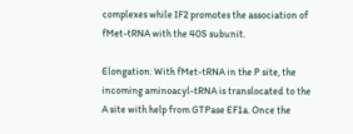complexes while IF2 promotes the association of fMet-tRNA with the 40S subunit.

Elongation: With fMet-tRNA in the P site, the incoming aminoacyl-tRNA is translocated to the A site with help from GTPase EF1a. Once the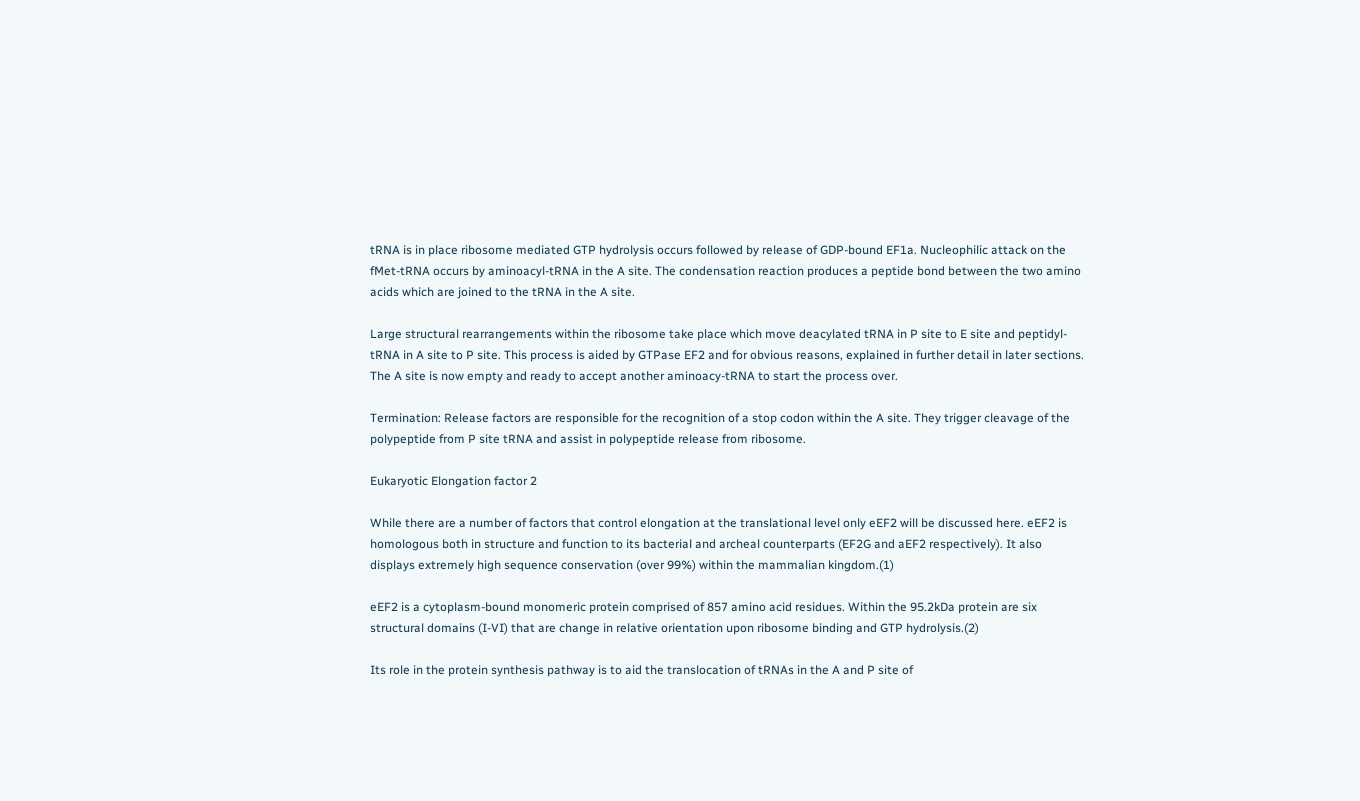tRNA is in place ribosome mediated GTP hydrolysis occurs followed by release of GDP-bound EF1a. Nucleophilic attack on the fMet-tRNA occurs by aminoacyl-tRNA in the A site. The condensation reaction produces a peptide bond between the two amino acids which are joined to the tRNA in the A site.

Large structural rearrangements within the ribosome take place which move deacylated tRNA in P site to E site and peptidyl-tRNA in A site to P site. This process is aided by GTPase EF2 and for obvious reasons, explained in further detail in later sections. The A site is now empty and ready to accept another aminoacy-tRNA to start the process over.

Termination: Release factors are responsible for the recognition of a stop codon within the A site. They trigger cleavage of the polypeptide from P site tRNA and assist in polypeptide release from ribosome.

Eukaryotic Elongation factor 2

While there are a number of factors that control elongation at the translational level only eEF2 will be discussed here. eEF2 is homologous both in structure and function to its bacterial and archeal counterparts (EF2G and aEF2 respectively). It also displays extremely high sequence conservation (over 99%) within the mammalian kingdom.(1)

eEF2 is a cytoplasm-bound monomeric protein comprised of 857 amino acid residues. Within the 95.2kDa protein are six structural domains (I-VI) that are change in relative orientation upon ribosome binding and GTP hydrolysis.(2)

Its role in the protein synthesis pathway is to aid the translocation of tRNAs in the A and P site of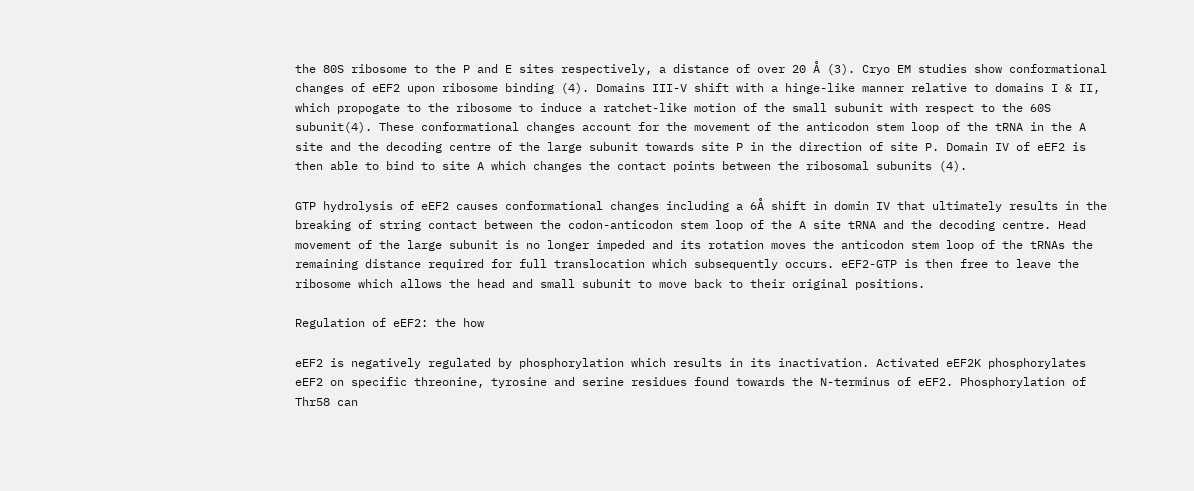the 80S ribosome to the P and E sites respectively, a distance of over 20 Å (3). Cryo EM studies show conformational changes of eEF2 upon ribosome binding (4). Domains III-V shift with a hinge-like manner relative to domains I & II, which propogate to the ribosome to induce a ratchet-like motion of the small subunit with respect to the 60S subunit(4). These conformational changes account for the movement of the anticodon stem loop of the tRNA in the A site and the decoding centre of the large subunit towards site P in the direction of site P. Domain IV of eEF2 is then able to bind to site A which changes the contact points between the ribosomal subunits (4).

GTP hydrolysis of eEF2 causes conformational changes including a 6Å shift in domin IV that ultimately results in the breaking of string contact between the codon-anticodon stem loop of the A site tRNA and the decoding centre. Head movement of the large subunit is no longer impeded and its rotation moves the anticodon stem loop of the tRNAs the remaining distance required for full translocation which subsequently occurs. eEF2-GTP is then free to leave the ribosome which allows the head and small subunit to move back to their original positions.

Regulation of eEF2: the how

eEF2 is negatively regulated by phosphorylation which results in its inactivation. Activated eEF2K phosphorylates eEF2 on specific threonine, tyrosine and serine residues found towards the N-terminus of eEF2. Phosphorylation of Thr58 can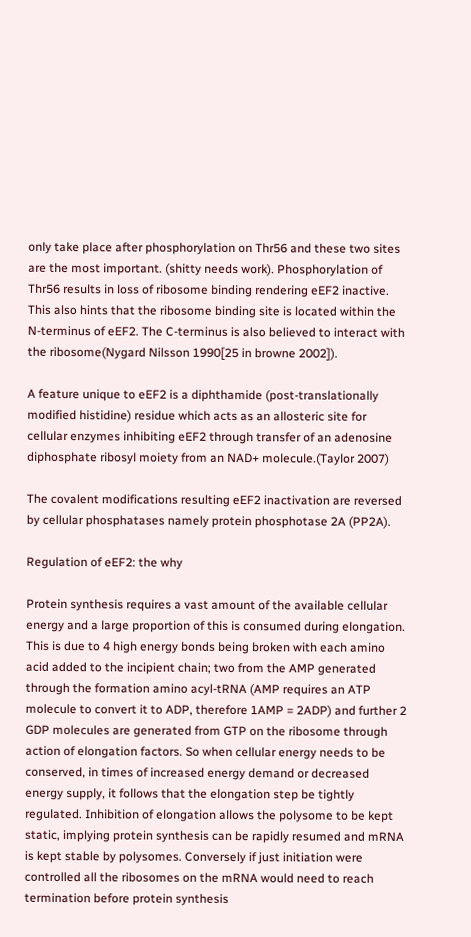only take place after phosphorylation on Thr56 and these two sites are the most important. (shitty needs work). Phosphorylation of Thr56 results in loss of ribosome binding rendering eEF2 inactive. This also hints that the ribosome binding site is located within the N-terminus of eEF2. The C-terminus is also believed to interact with the ribosome(Nygard Nilsson 1990[25 in browne 2002]).

A feature unique to eEF2 is a diphthamide (post-translationally modified histidine) residue which acts as an allosteric site for cellular enzymes inhibiting eEF2 through transfer of an adenosine diphosphate ribosyl moiety from an NAD+ molecule.(Taylor 2007)

The covalent modifications resulting eEF2 inactivation are reversed by cellular phosphatases namely protein phosphotase 2A (PP2A).

Regulation of eEF2: the why

Protein synthesis requires a vast amount of the available cellular energy and a large proportion of this is consumed during elongation. This is due to 4 high energy bonds being broken with each amino acid added to the incipient chain; two from the AMP generated through the formation amino acyl-tRNA (AMP requires an ATP molecule to convert it to ADP, therefore 1AMP = 2ADP) and further 2 GDP molecules are generated from GTP on the ribosome through action of elongation factors. So when cellular energy needs to be conserved, in times of increased energy demand or decreased energy supply, it follows that the elongation step be tightly regulated. Inhibition of elongation allows the polysome to be kept static, implying protein synthesis can be rapidly resumed and mRNA is kept stable by polysomes. Conversely if just initiation were controlled all the ribosomes on the mRNA would need to reach termination before protein synthesis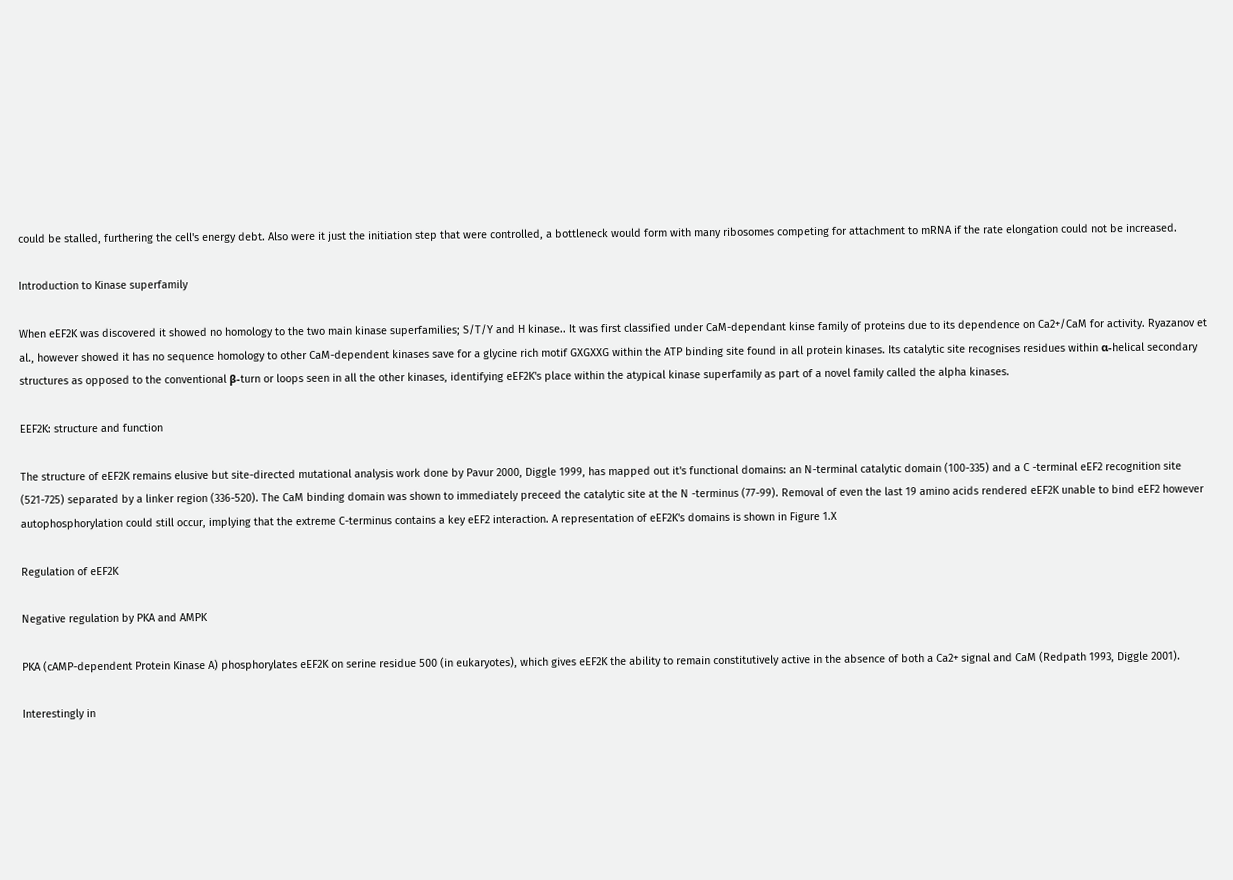could be stalled, furthering the cell's energy debt. Also were it just the initiation step that were controlled, a bottleneck would form with many ribosomes competing for attachment to mRNA if the rate elongation could not be increased.

Introduction to Kinase superfamily

When eEF2K was discovered it showed no homology to the two main kinase superfamilies; S/T/Y and H kinase.. It was first classified under CaM-dependant kinse family of proteins due to its dependence on Ca2+/CaM for activity. Ryazanov et al., however showed it has no sequence homology to other CaM-dependent kinases save for a glycine rich motif GXGXXG within the ATP binding site found in all protein kinases. Its catalytic site recognises residues within α-helical secondary structures as opposed to the conventional β-turn or loops seen in all the other kinases, identifying eEF2K's place within the atypical kinase superfamily as part of a novel family called the alpha kinases.

EEF2K: structure and function

The structure of eEF2K remains elusive but site-directed mutational analysis work done by Pavur 2000, Diggle 1999, has mapped out it's functional domains: an N-terminal catalytic domain (100-335) and a C -terminal eEF2 recognition site (521-725) separated by a linker region (336-520). The CaM binding domain was shown to immediately preceed the catalytic site at the N -terminus (77-99). Removal of even the last 19 amino acids rendered eEF2K unable to bind eEF2 however autophosphorylation could still occur, implying that the extreme C-terminus contains a key eEF2 interaction. A representation of eEF2K's domains is shown in Figure 1.X

Regulation of eEF2K

Negative regulation by PKA and AMPK

PKA (cAMP-dependent Protein Kinase A) phosphorylates eEF2K on serine residue 500 (in eukaryotes), which gives eEF2K the ability to remain constitutively active in the absence of both a Ca2+ signal and CaM (Redpath 1993, Diggle 2001).

Interestingly in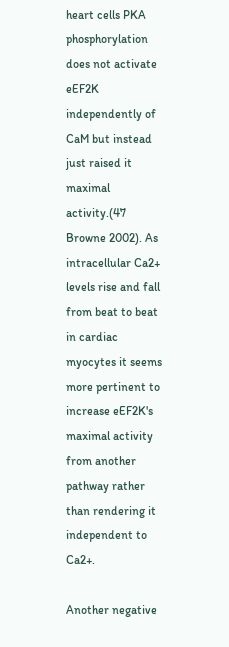heart cells PKA phosphorylation does not activate eEF2K independently of CaM but instead just raised it maximal activity.(47 Browne 2002). As intracellular Ca2+ levels rise and fall from beat to beat in cardiac myocytes it seems more pertinent to increase eEF2K's maximal activity from another pathway rather than rendering it independent to Ca2+.

Another negative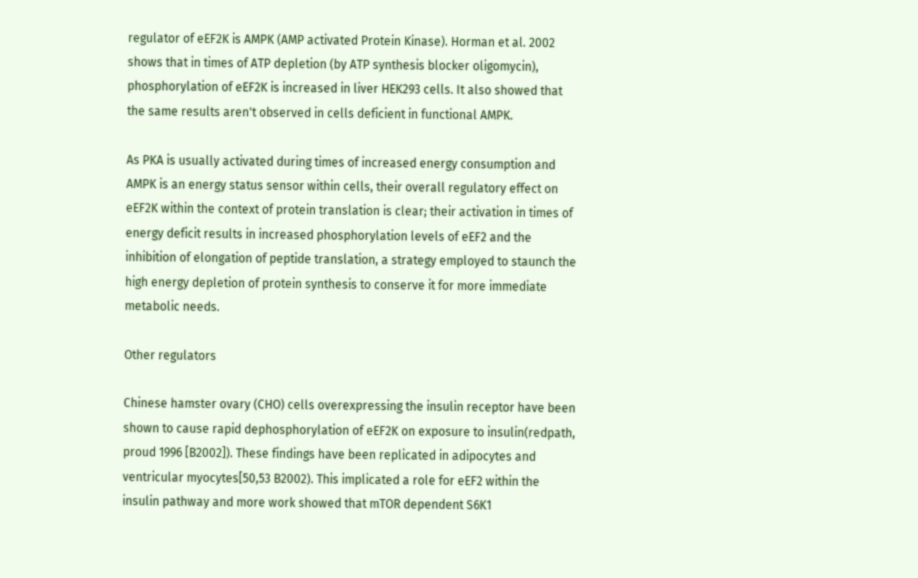regulator of eEF2K is AMPK (AMP activated Protein Kinase). Horman et al. 2002 shows that in times of ATP depletion (by ATP synthesis blocker oligomycin), phosphorylation of eEF2K is increased in liver HEK293 cells. It also showed that the same results aren't observed in cells deficient in functional AMPK.

As PKA is usually activated during times of increased energy consumption and AMPK is an energy status sensor within cells, their overall regulatory effect on eEF2K within the context of protein translation is clear; their activation in times of energy deficit results in increased phosphorylation levels of eEF2 and the inhibition of elongation of peptide translation, a strategy employed to staunch the high energy depletion of protein synthesis to conserve it for more immediate metabolic needs.

Other regulators

Chinese hamster ovary (CHO) cells overexpressing the insulin receptor have been shown to cause rapid dephosphorylation of eEF2K on exposure to insulin(redpath, proud 1996 [B2002]). These findings have been replicated in adipocytes and ventricular myocytes[50,53 B2002). This implicated a role for eEF2 within the insulin pathway and more work showed that mTOR dependent S6K1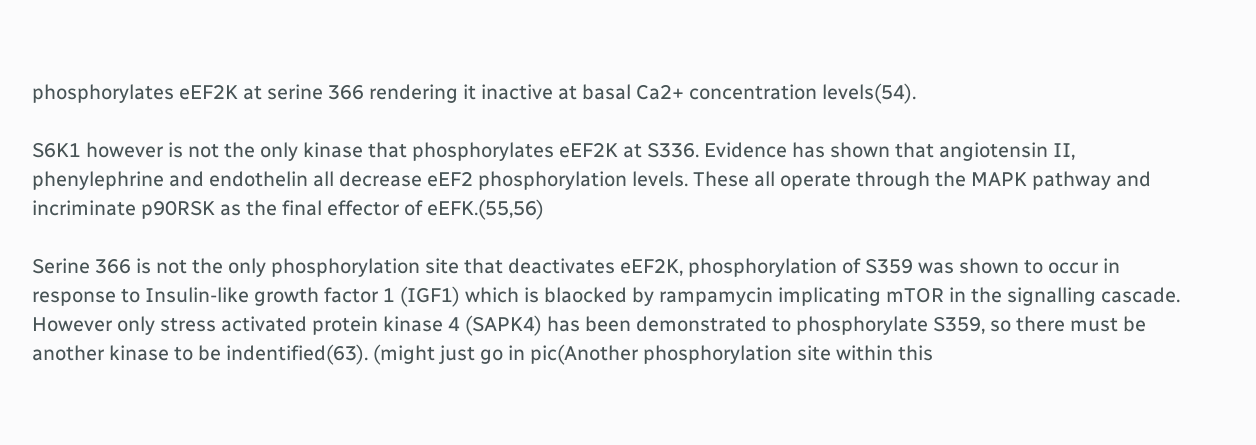phosphorylates eEF2K at serine 366 rendering it inactive at basal Ca2+ concentration levels(54).

S6K1 however is not the only kinase that phosphorylates eEF2K at S336. Evidence has shown that angiotensin II, phenylephrine and endothelin all decrease eEF2 phosphorylation levels. These all operate through the MAPK pathway and incriminate p90RSK as the final effector of eEFK.(55,56)

Serine 366 is not the only phosphorylation site that deactivates eEF2K, phosphorylation of S359 was shown to occur in response to Insulin-like growth factor 1 (IGF1) which is blaocked by rampamycin implicating mTOR in the signalling cascade. However only stress activated protein kinase 4 (SAPK4) has been demonstrated to phosphorylate S359, so there must be another kinase to be indentified(63). (might just go in pic(Another phosphorylation site within this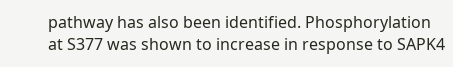pathway has also been identified. Phosphorylation at S377 was shown to increase in response to SAPK4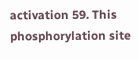activation 59. This phosphorylation site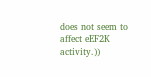does not seem to affect eEF2K activity.))